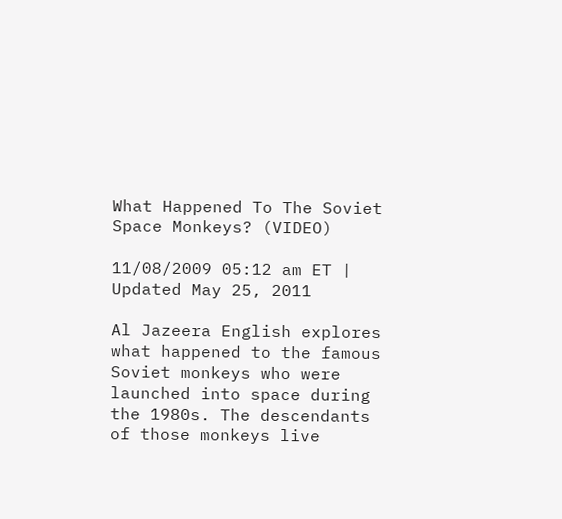What Happened To The Soviet Space Monkeys? (VIDEO)

11/08/2009 05:12 am ET | Updated May 25, 2011

Al Jazeera English explores what happened to the famous Soviet monkeys who were launched into space during the 1980s. The descendants of those monkeys live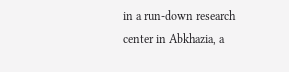in a run-down research center in Abkhazia, a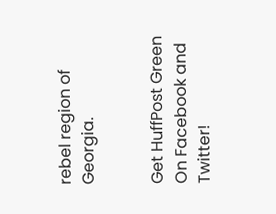rebel region of Georgia.


Get HuffPost Green On Facebook and Twitter!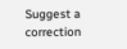Suggest a correction